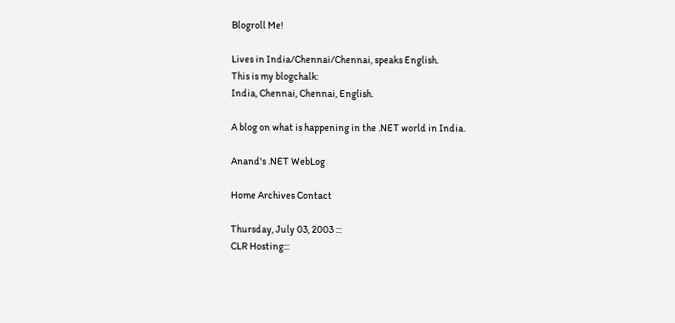Blogroll Me!

Lives in India/Chennai/Chennai, speaks English.
This is my blogchalk:
India, Chennai, Chennai, English.

A blog on what is happening in the .NET world in India.

Anand's .NET WebLog

Home Archives Contact

Thursday, July 03, 2003 :::
CLR Hosting:::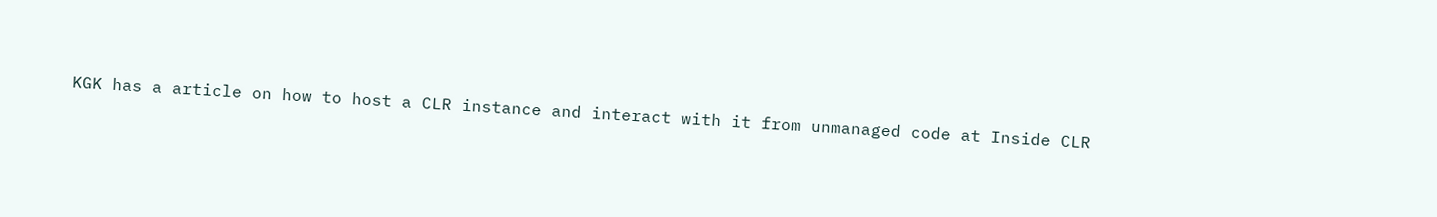KGK has a article on how to host a CLR instance and interact with it from unmanaged code at Inside CLR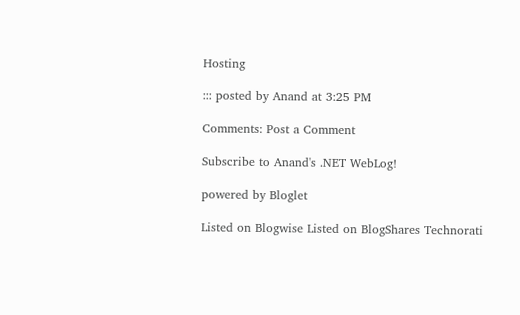Hosting

::: posted by Anand at 3:25 PM

Comments: Post a Comment

Subscribe to Anand's .NET WebLog!

powered by Bloglet

Listed on Blogwise Listed on BlogShares Technorati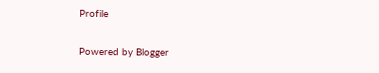Profile

Powered by Blogger